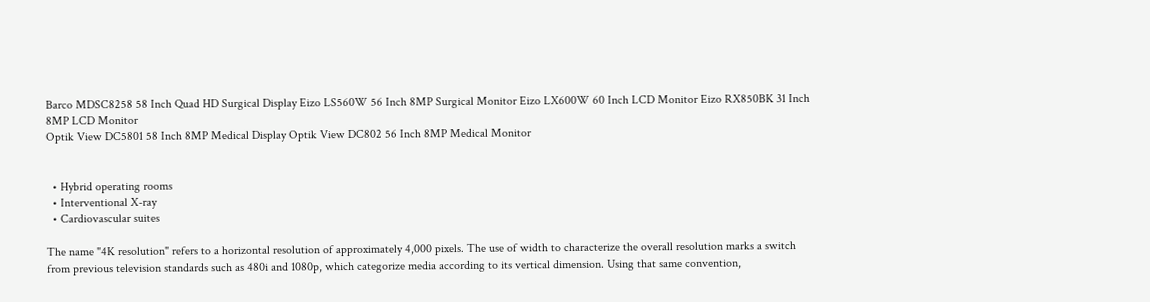Barco MDSC8258 58 Inch Quad HD Surgical Display Eizo LS560W 56 Inch 8MP Surgical Monitor Eizo LX600W 60 Inch LCD Monitor Eizo RX850BK 31 Inch 8MP LCD Monitor
Optik View DC5801 58 Inch 8MP Medical Display Optik View DC802 56 Inch 8MP Medical Monitor


  • Hybrid operating rooms
  • Interventional X-ray
  • Cardiovascular suites

The name "4K resolution" refers to a horizontal resolution of approximately 4,000 pixels. The use of width to characterize the overall resolution marks a switch from previous television standards such as 480i and 1080p, which categorize media according to its vertical dimension. Using that same convention,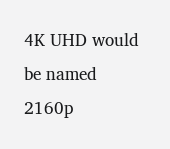4K UHD would be named 2160p